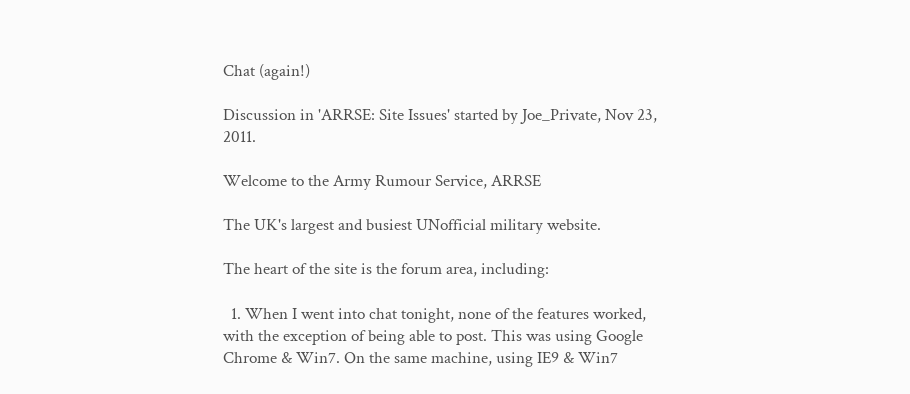Chat (again!)

Discussion in 'ARRSE: Site Issues' started by Joe_Private, Nov 23, 2011.

Welcome to the Army Rumour Service, ARRSE

The UK's largest and busiest UNofficial military website.

The heart of the site is the forum area, including:

  1. When I went into chat tonight, none of the features worked, with the exception of being able to post. This was using Google Chrome & Win7. On the same machine, using IE9 & Win7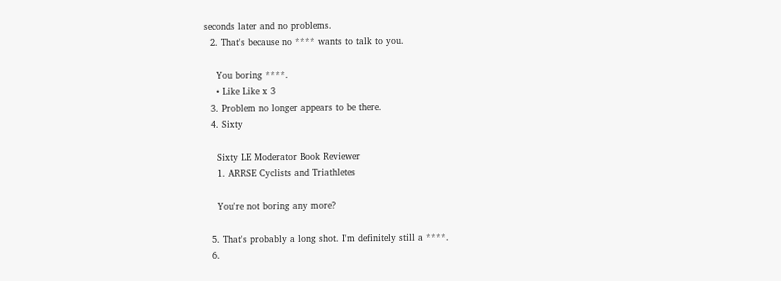seconds later and no problems.
  2. That's because no **** wants to talk to you.

    You boring ****.
    • Like Like x 3
  3. Problem no longer appears to be there.
  4. Sixty

    Sixty LE Moderator Book Reviewer
    1. ARRSE Cyclists and Triathletes

    You're not boring any more?

  5. That's probably a long shot. I'm definitely still a ****.
  6.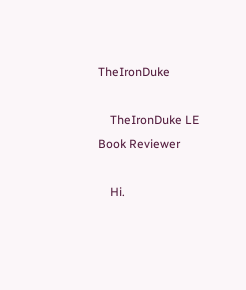TheIronDuke

    TheIronDuke LE Book Reviewer

    Hi.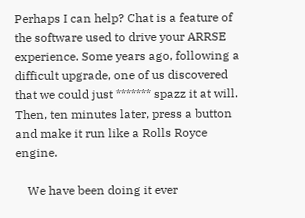Perhaps I can help? Chat is a feature of the software used to drive your ARRSE experience. Some years ago, following a difficult upgrade, one of us discovered that we could just ******* spazz it at will. Then, ten minutes later, press a button and make it run like a Rolls Royce engine.

    We have been doing it ever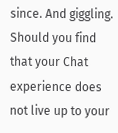since. And giggling. Should you find that your Chat experience does not live up to your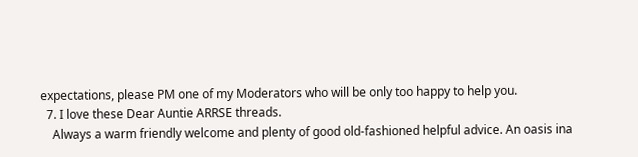expectations, please PM one of my Moderators who will be only too happy to help you.
  7. I love these Dear Auntie ARRSE threads.
    Always a warm friendly welcome and plenty of good old-fashioned helpful advice. An oasis ina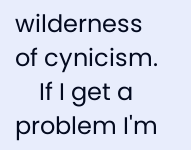wilderness of cynicism.
    If I get a problem I'm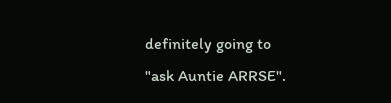definitely going to "ask Auntie ARRSE".